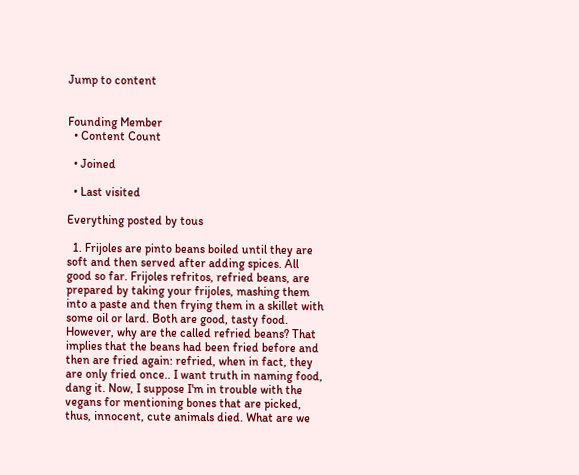Jump to content


Founding Member
  • Content Count

  • Joined

  • Last visited

Everything posted by tous

  1. Frijoles are pinto beans boiled until they are soft and then served after adding spices. All good so far. Frijoles refritos, refried beans, are prepared by taking your frijoles, mashing them into a paste and then frying them in a skillet with some oil or lard. Both are good, tasty food. However, why are the called refried beans? That implies that the beans had been fried before and then are fried again: refried, when in fact, they are only fried once.. I want truth in naming food, dang it. Now, I suppose I'm in trouble with the vegans for mentioning bones that are picked, thus, innocent, cute animals died. What are we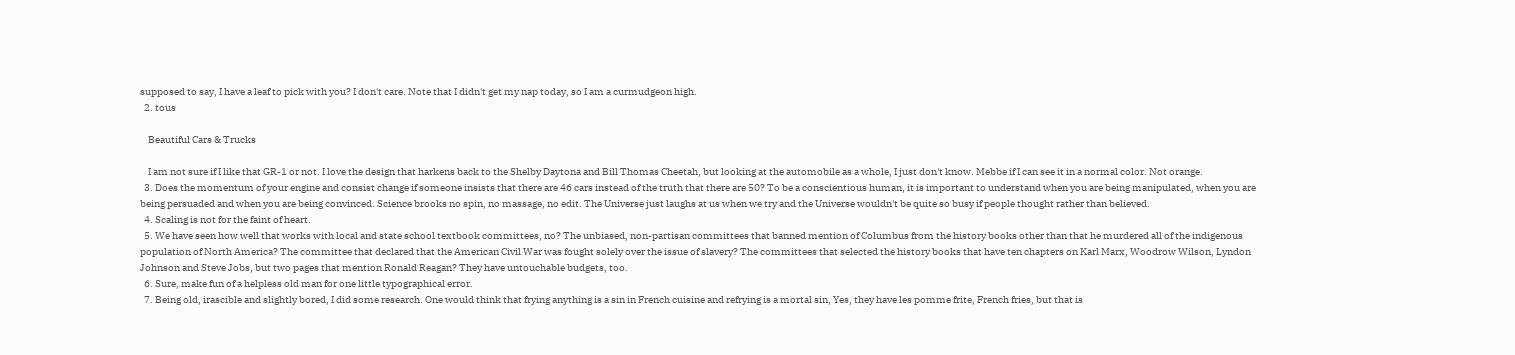supposed to say, I have a leaf to pick with you? I don't care. Note that I didn't get my nap today, so I am a curmudgeon high.
  2. tous

    Beautiful Cars & Trucks

    I am not sure if I like that GR-1 or not. I love the design that harkens back to the Shelby Daytona and Bill Thomas Cheetah, but looking at the automobile as a whole, I just don't know. Mebbe if I can see it in a normal color. Not orange.
  3. Does the momentum of your engine and consist change if someone insists that there are 46 cars instead of the truth that there are 50? To be a conscientious human, it is important to understand when you are being manipulated, when you are being persuaded and when you are being convinced. Science brooks no spin, no massage, no edit. The Universe just laughs at us when we try and the Universe wouldn't be quite so busy if people thought rather than believed.
  4. Scaling is not for the faint of heart.
  5. We have seen how well that works with local and state school textbook committees, no? The unbiased, non-partisan committees that banned mention of Columbus from the history books other than that he murdered all of the indigenous population of North America? The committee that declared that the American Civil War was fought solely over the issue of slavery? The committees that selected the history books that have ten chapters on Karl Marx, Woodrow Wilson, Lyndon Johnson and Steve Jobs, but two pages that mention Ronald Reagan? They have untouchable budgets, too.
  6. Sure, make fun of a helpless old man for one little typographical error.
  7. Being old, irascible and slightly bored, I did some research. One would think that frying anything is a sin in French cuisine and refrying is a mortal sin, Yes, they have les pomme frite, French fries, but that is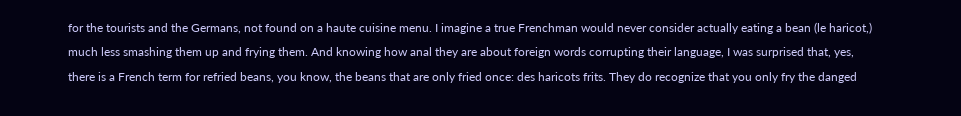for the tourists and the Germans, not found on a haute cuisine menu. I imagine a true Frenchman would never consider actually eating a bean (le haricot,) much less smashing them up and frying them. And knowing how anal they are about foreign words corrupting their language, I was surprised that, yes, there is a French term for refried beans, you know, the beans that are only fried once: des haricots frits. They do recognize that you only fry the danged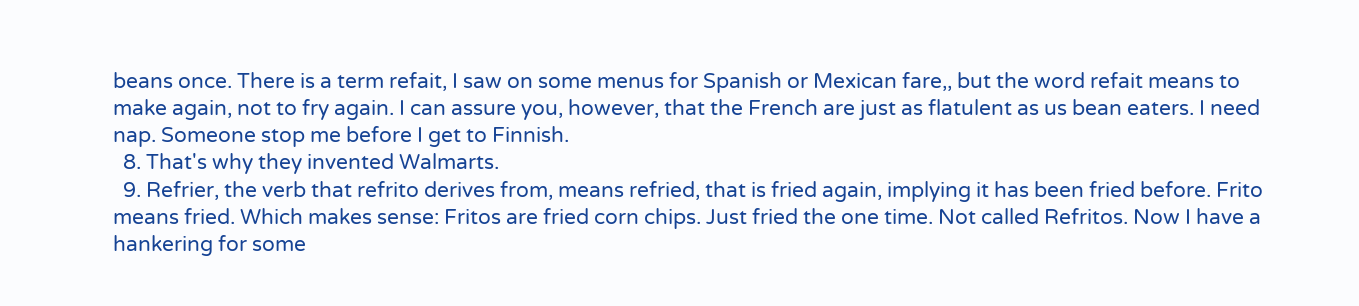beans once. There is a term refait, I saw on some menus for Spanish or Mexican fare,, but the word refait means to make again, not to fry again. I can assure you, however, that the French are just as flatulent as us bean eaters. I need nap. Someone stop me before I get to Finnish.
  8. That's why they invented Walmarts.
  9. Refrier, the verb that refrito derives from, means refried, that is fried again, implying it has been fried before. Frito means fried. Which makes sense: Fritos are fried corn chips. Just fried the one time. Not called Refritos. Now I have a hankering for some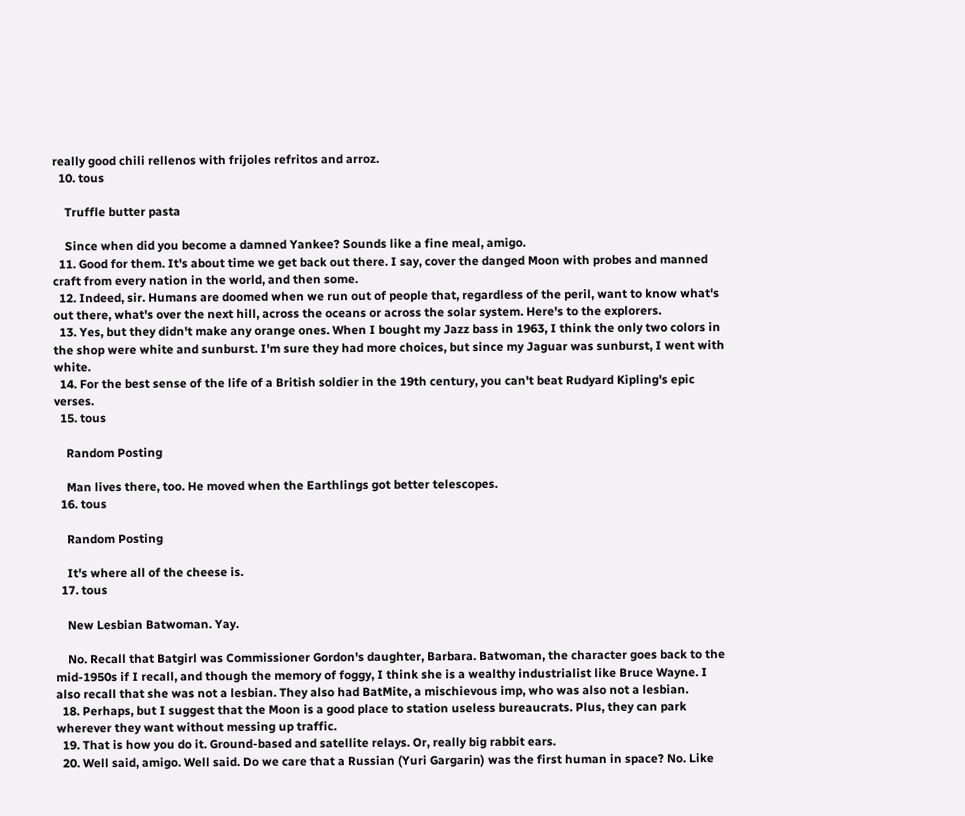really good chili rellenos with frijoles refritos and arroz.
  10. tous

    Truffle butter pasta

    Since when did you become a damned Yankee? Sounds like a fine meal, amigo.
  11. Good for them. It's about time we get back out there. I say, cover the danged Moon with probes and manned craft from every nation in the world, and then some.
  12. Indeed, sir. Humans are doomed when we run out of people that, regardless of the peril, want to know what's out there, what's over the next hill, across the oceans or across the solar system. Here's to the explorers.
  13. Yes, but they didn't make any orange ones. When I bought my Jazz bass in 1963, I think the only two colors in the shop were white and sunburst. I'm sure they had more choices, but since my Jaguar was sunburst, I went with white.
  14. For the best sense of the life of a British soldier in the 19th century, you can't beat Rudyard Kipling's epic verses.
  15. tous

    Random Posting

    Man lives there, too. He moved when the Earthlings got better telescopes.
  16. tous

    Random Posting

    It's where all of the cheese is.
  17. tous

    New Lesbian Batwoman. Yay.

    No. Recall that Batgirl was Commissioner Gordon's daughter, Barbara. Batwoman, the character goes back to the mid-1950s if I recall, and though the memory of foggy, I think she is a wealthy industrialist like Bruce Wayne. I also recall that she was not a lesbian. They also had BatMite, a mischievous imp, who was also not a lesbian.
  18. Perhaps, but I suggest that the Moon is a good place to station useless bureaucrats. Plus, they can park wherever they want without messing up traffic.
  19. That is how you do it. Ground-based and satellite relays. Or, really big rabbit ears.
  20. Well said, amigo. Well said. Do we care that a Russian (Yuri Gargarin) was the first human in space? No. Like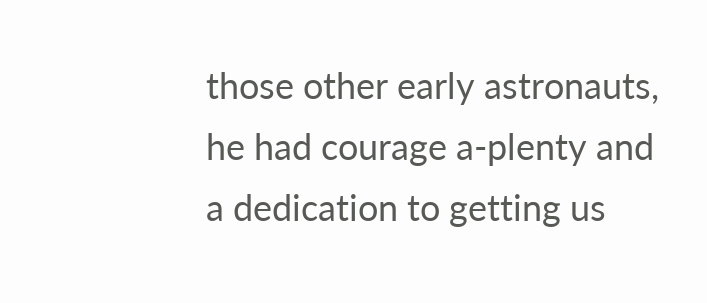those other early astronauts, he had courage a-plenty and a dedication to getting us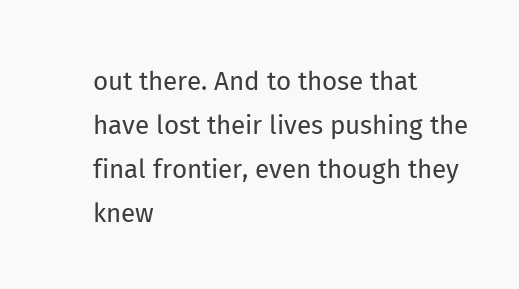out there. And to those that have lost their lives pushing the final frontier, even though they knew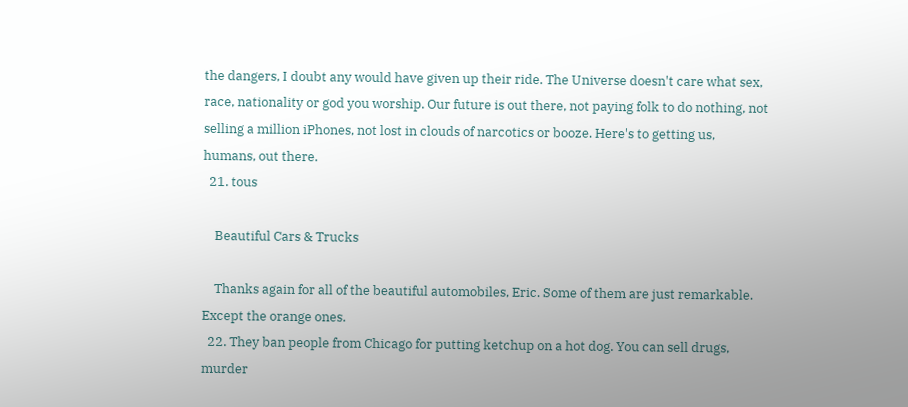the dangers, I doubt any would have given up their ride. The Universe doesn't care what sex, race, nationality or god you worship. Our future is out there, not paying folk to do nothing, not selling a million iPhones, not lost in clouds of narcotics or booze. Here's to getting us, humans, out there.
  21. tous

    Beautiful Cars & Trucks

    Thanks again for all of the beautiful automobiles, Eric. Some of them are just remarkable. Except the orange ones.
  22. They ban people from Chicago for putting ketchup on a hot dog. You can sell drugs, murder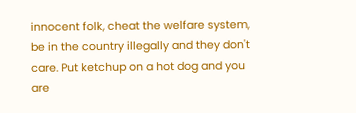innocent folk, cheat the welfare system, be in the country illegally and they don't care. Put ketchup on a hot dog and you are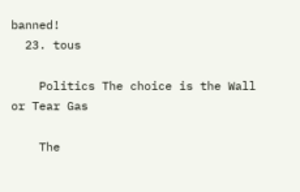banned!
  23. tous

    Politics The choice is the Wall or Tear Gas

    The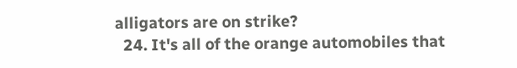alligators are on strike?
  24. It's all of the orange automobiles that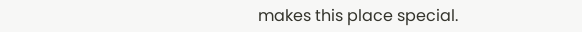makes this place special.